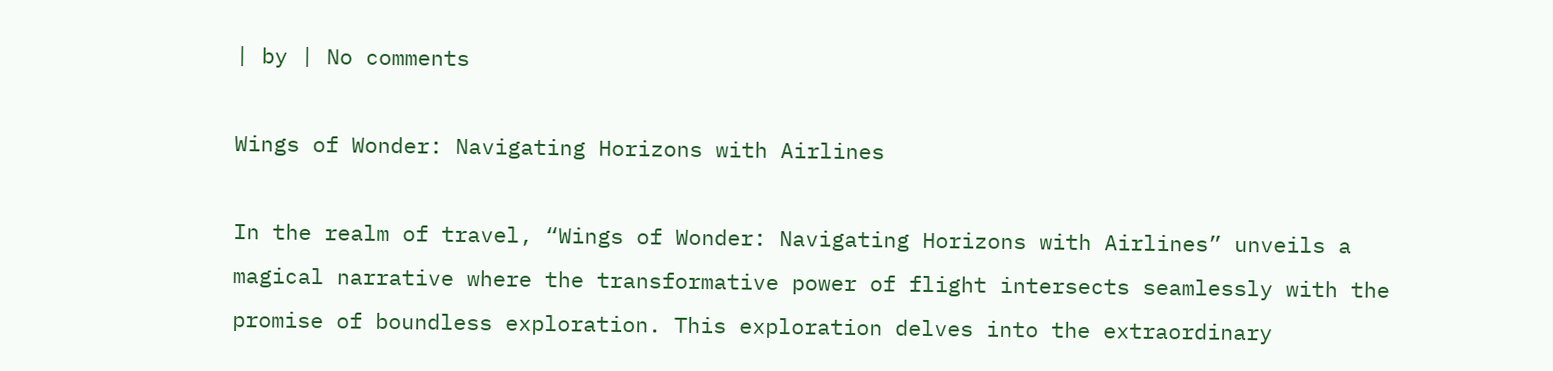| by | No comments

Wings of Wonder: Navigating Horizons with Airlines

In the realm of travel, “Wings of Wonder: Navigating Horizons with Airlines” unveils a magical narrative where the transformative power of flight intersects seamlessly with the promise of boundless exploration. This exploration delves into the extraordinary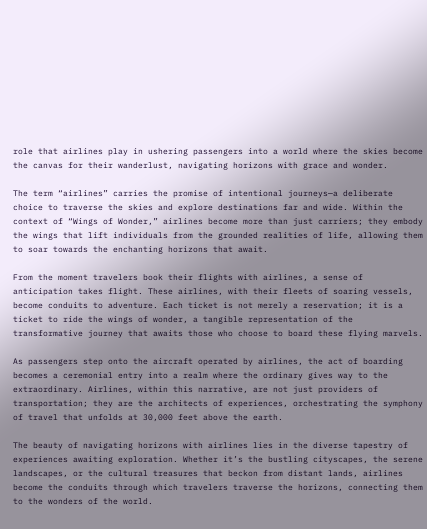role that airlines play in ushering passengers into a world where the skies become the canvas for their wanderlust, navigating horizons with grace and wonder.

The term “airlines” carries the promise of intentional journeys—a deliberate choice to traverse the skies and explore destinations far and wide. Within the context of “Wings of Wonder,” airlines become more than just carriers; they embody the wings that lift individuals from the grounded realities of life, allowing them to soar towards the enchanting horizons that await.

From the moment travelers book their flights with airlines, a sense of anticipation takes flight. These airlines, with their fleets of soaring vessels, become conduits to adventure. Each ticket is not merely a reservation; it is a ticket to ride the wings of wonder, a tangible representation of the transformative journey that awaits those who choose to board these flying marvels.

As passengers step onto the aircraft operated by airlines, the act of boarding becomes a ceremonial entry into a realm where the ordinary gives way to the extraordinary. Airlines, within this narrative, are not just providers of transportation; they are the architects of experiences, orchestrating the symphony of travel that unfolds at 30,000 feet above the earth.

The beauty of navigating horizons with airlines lies in the diverse tapestry of experiences awaiting exploration. Whether it’s the bustling cityscapes, the serene landscapes, or the cultural treasures that beckon from distant lands, airlines become the conduits through which travelers traverse the horizons, connecting them to the wonders of the world.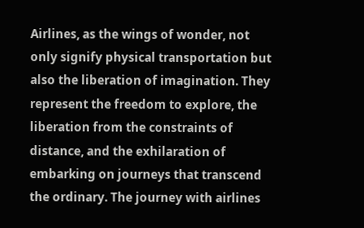Airlines, as the wings of wonder, not only signify physical transportation but also the liberation of imagination. They represent the freedom to explore, the liberation from the constraints of distance, and the exhilaration of embarking on journeys that transcend the ordinary. The journey with airlines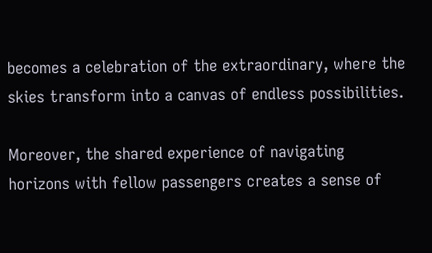becomes a celebration of the extraordinary, where the skies transform into a canvas of endless possibilities.

Moreover, the shared experience of navigating horizons with fellow passengers creates a sense of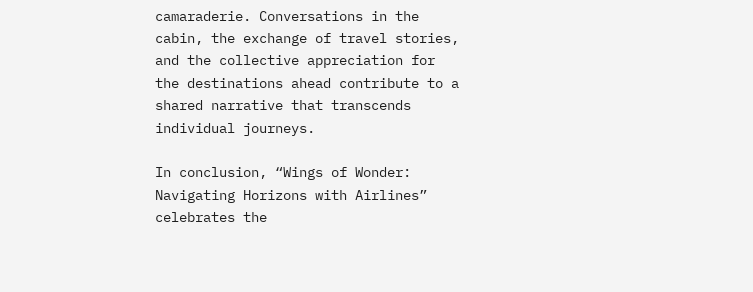camaraderie. Conversations in the cabin, the exchange of travel stories, and the collective appreciation for the destinations ahead contribute to a shared narrative that transcends individual journeys.

In conclusion, “Wings of Wonder: Navigating Horizons with Airlines” celebrates the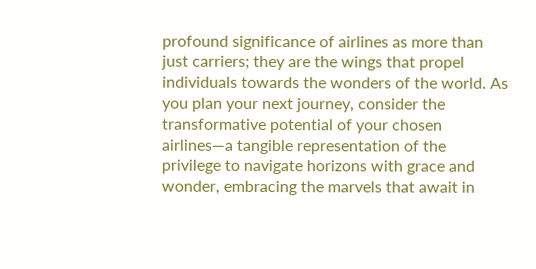profound significance of airlines as more than just carriers; they are the wings that propel individuals towards the wonders of the world. As you plan your next journey, consider the transformative potential of your chosen airlines—a tangible representation of the privilege to navigate horizons with grace and wonder, embracing the marvels that await in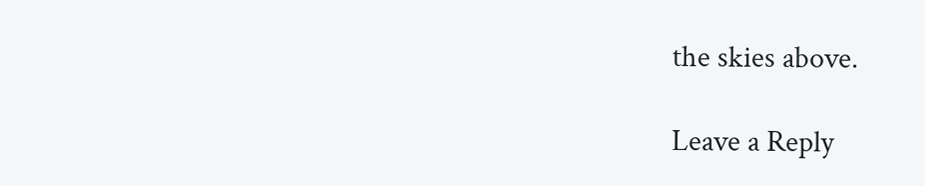the skies above.

Leave a Reply